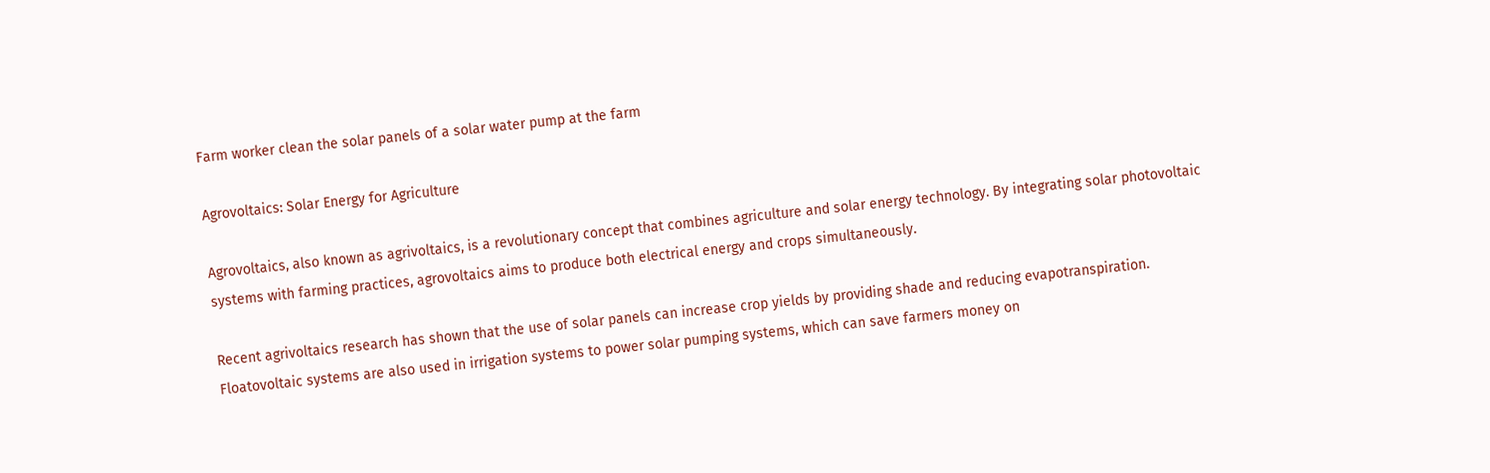Farm worker clean the solar panels of a solar water pump at the farm

Agrovoltaics: Solar Energy for Agriculture

Agrovoltaics, also known as agrivoltaics, is a revolutionary concept that combines agriculture and solar energy technology. By integrating solar photovoltaic systems with farming practices, agrovoltaics aims to produce both electrical energy and crops simultaneously.

Recent agrivoltaics research has shown that the use of solar panels can increase crop yields by providing shade and reducing evapotranspiration. Floatovoltaic systems are also used in irrigation systems to power solar pumping systems, which can save farmers money on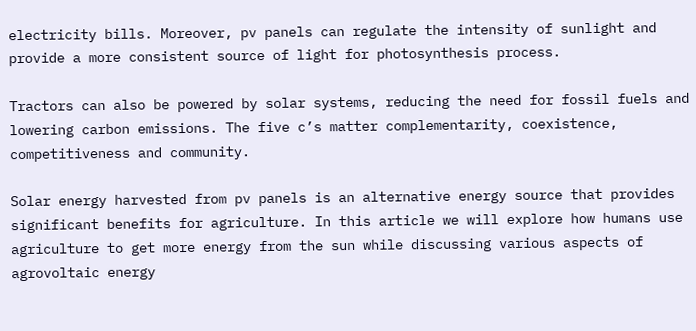electricity bills. Moreover, pv panels can regulate the intensity of sunlight and provide a more consistent source of light for photosynthesis process.

Tractors can also be powered by solar systems, reducing the need for fossil fuels and lowering carbon emissions. The five c’s matter complementarity, coexistence, competitiveness and community.

Solar energy harvested from pv panels is an alternative energy source that provides significant benefits for agriculture. In this article we will explore how humans use agriculture to get more energy from the sun while discussing various aspects of agrovoltaic energy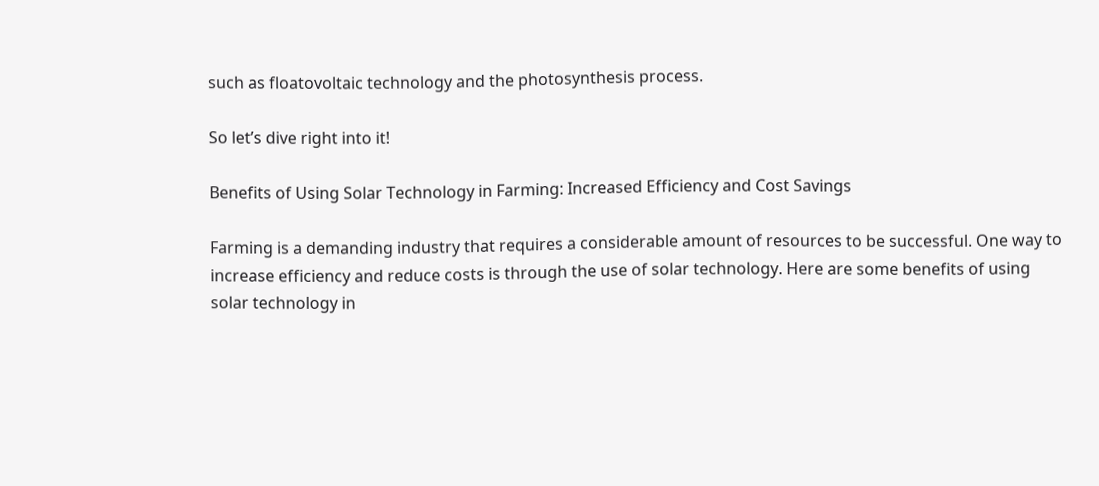such as floatovoltaic technology and the photosynthesis process.

So let’s dive right into it!

Benefits of Using Solar Technology in Farming: Increased Efficiency and Cost Savings

Farming is a demanding industry that requires a considerable amount of resources to be successful. One way to increase efficiency and reduce costs is through the use of solar technology. Here are some benefits of using solar technology in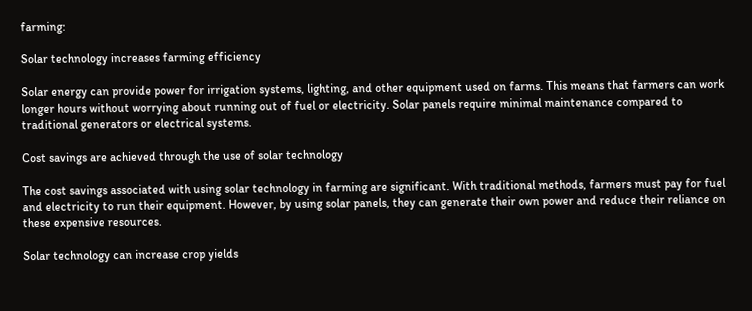farming:

Solar technology increases farming efficiency

Solar energy can provide power for irrigation systems, lighting, and other equipment used on farms. This means that farmers can work longer hours without worrying about running out of fuel or electricity. Solar panels require minimal maintenance compared to traditional generators or electrical systems.

Cost savings are achieved through the use of solar technology

The cost savings associated with using solar technology in farming are significant. With traditional methods, farmers must pay for fuel and electricity to run their equipment. However, by using solar panels, they can generate their own power and reduce their reliance on these expensive resources.

Solar technology can increase crop yields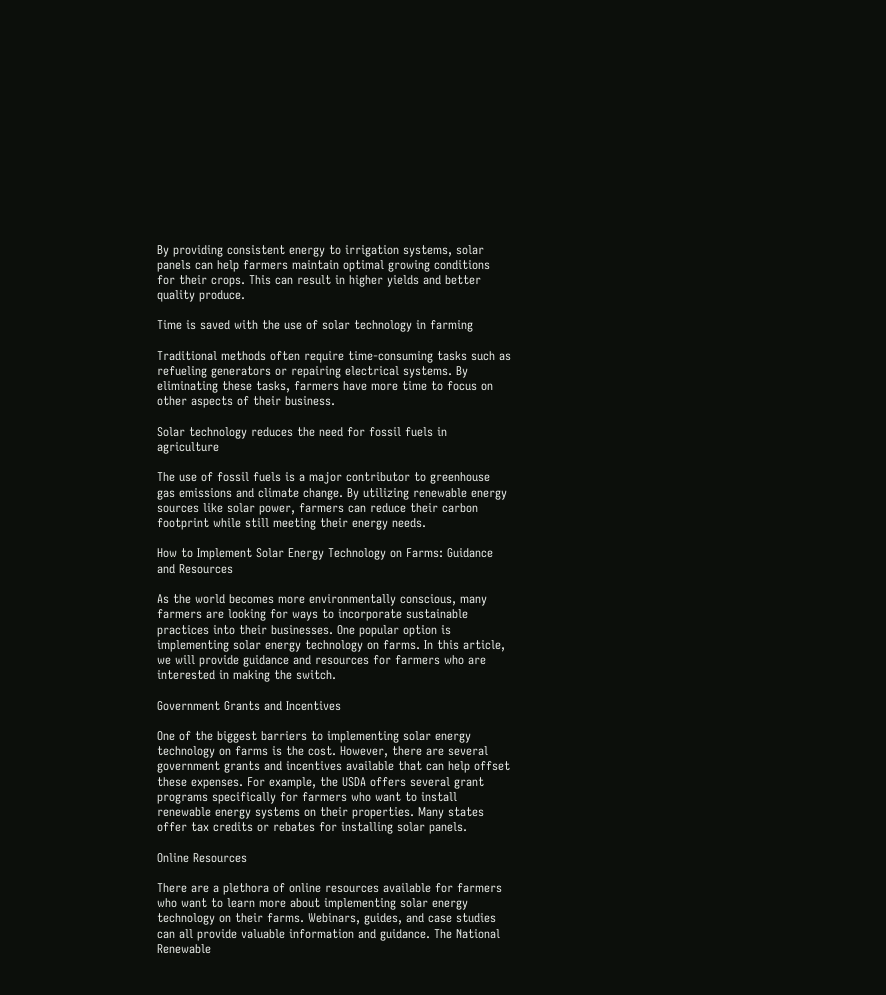By providing consistent energy to irrigation systems, solar panels can help farmers maintain optimal growing conditions for their crops. This can result in higher yields and better quality produce.

Time is saved with the use of solar technology in farming

Traditional methods often require time-consuming tasks such as refueling generators or repairing electrical systems. By eliminating these tasks, farmers have more time to focus on other aspects of their business.

Solar technology reduces the need for fossil fuels in agriculture

The use of fossil fuels is a major contributor to greenhouse gas emissions and climate change. By utilizing renewable energy sources like solar power, farmers can reduce their carbon footprint while still meeting their energy needs.

How to Implement Solar Energy Technology on Farms: Guidance and Resources

As the world becomes more environmentally conscious, many farmers are looking for ways to incorporate sustainable practices into their businesses. One popular option is implementing solar energy technology on farms. In this article, we will provide guidance and resources for farmers who are interested in making the switch.

Government Grants and Incentives

One of the biggest barriers to implementing solar energy technology on farms is the cost. However, there are several government grants and incentives available that can help offset these expenses. For example, the USDA offers several grant programs specifically for farmers who want to install renewable energy systems on their properties. Many states offer tax credits or rebates for installing solar panels.

Online Resources

There are a plethora of online resources available for farmers who want to learn more about implementing solar energy technology on their farms. Webinars, guides, and case studies can all provide valuable information and guidance. The National Renewable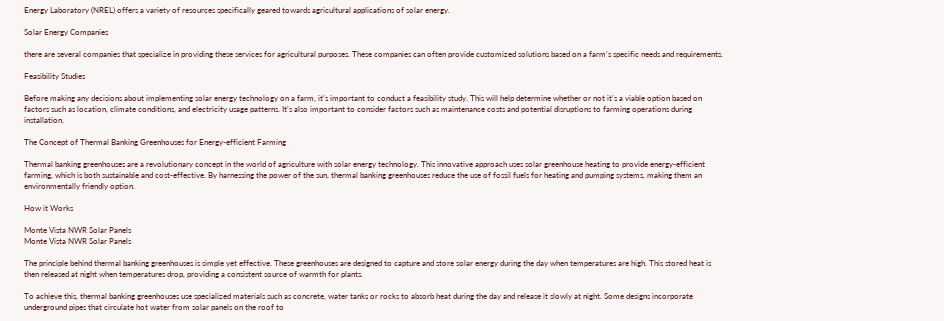Energy Laboratory (NREL) offers a variety of resources specifically geared towards agricultural applications of solar energy.

Solar Energy Companies

there are several companies that specialize in providing these services for agricultural purposes. These companies can often provide customized solutions based on a farm’s specific needs and requirements.

Feasibility Studies

Before making any decisions about implementing solar energy technology on a farm, it’s important to conduct a feasibility study. This will help determine whether or not it’s a viable option based on factors such as location, climate conditions, and electricity usage patterns. It’s also important to consider factors such as maintenance costs and potential disruptions to farming operations during installation.

The Concept of Thermal Banking Greenhouses for Energy-efficient Farming

Thermal banking greenhouses are a revolutionary concept in the world of agriculture with solar energy technology. This innovative approach uses solar greenhouse heating to provide energy-efficient farming, which is both sustainable and cost-effective. By harnessing the power of the sun, thermal banking greenhouses reduce the use of fossil fuels for heating and pumping systems, making them an environmentally friendly option.

How it Works

Monte Vista NWR Solar Panels
Monte Vista NWR Solar Panels

The principle behind thermal banking greenhouses is simple yet effective. These greenhouses are designed to capture and store solar energy during the day when temperatures are high. This stored heat is then released at night when temperatures drop, providing a consistent source of warmth for plants.

To achieve this, thermal banking greenhouses use specialized materials such as concrete, water tanks or rocks to absorb heat during the day and release it slowly at night. Some designs incorporate underground pipes that circulate hot water from solar panels on the roof to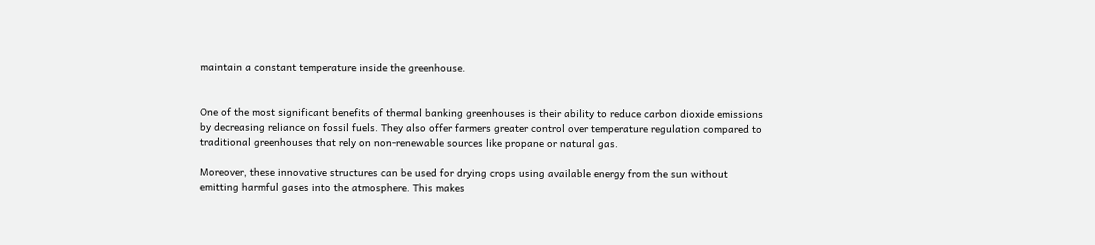maintain a constant temperature inside the greenhouse.


One of the most significant benefits of thermal banking greenhouses is their ability to reduce carbon dioxide emissions by decreasing reliance on fossil fuels. They also offer farmers greater control over temperature regulation compared to traditional greenhouses that rely on non-renewable sources like propane or natural gas.

Moreover, these innovative structures can be used for drying crops using available energy from the sun without emitting harmful gases into the atmosphere. This makes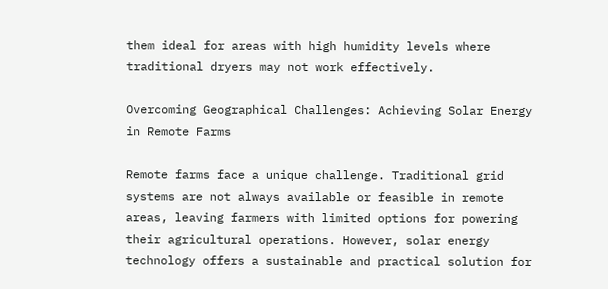them ideal for areas with high humidity levels where traditional dryers may not work effectively.

Overcoming Geographical Challenges: Achieving Solar Energy in Remote Farms

Remote farms face a unique challenge. Traditional grid systems are not always available or feasible in remote areas, leaving farmers with limited options for powering their agricultural operations. However, solar energy technology offers a sustainable and practical solution for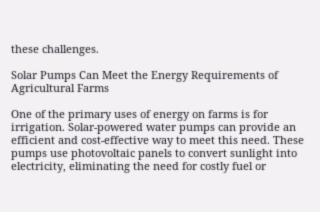these challenges.

Solar Pumps Can Meet the Energy Requirements of Agricultural Farms

One of the primary uses of energy on farms is for irrigation. Solar-powered water pumps can provide an efficient and cost-effective way to meet this need. These pumps use photovoltaic panels to convert sunlight into electricity, eliminating the need for costly fuel or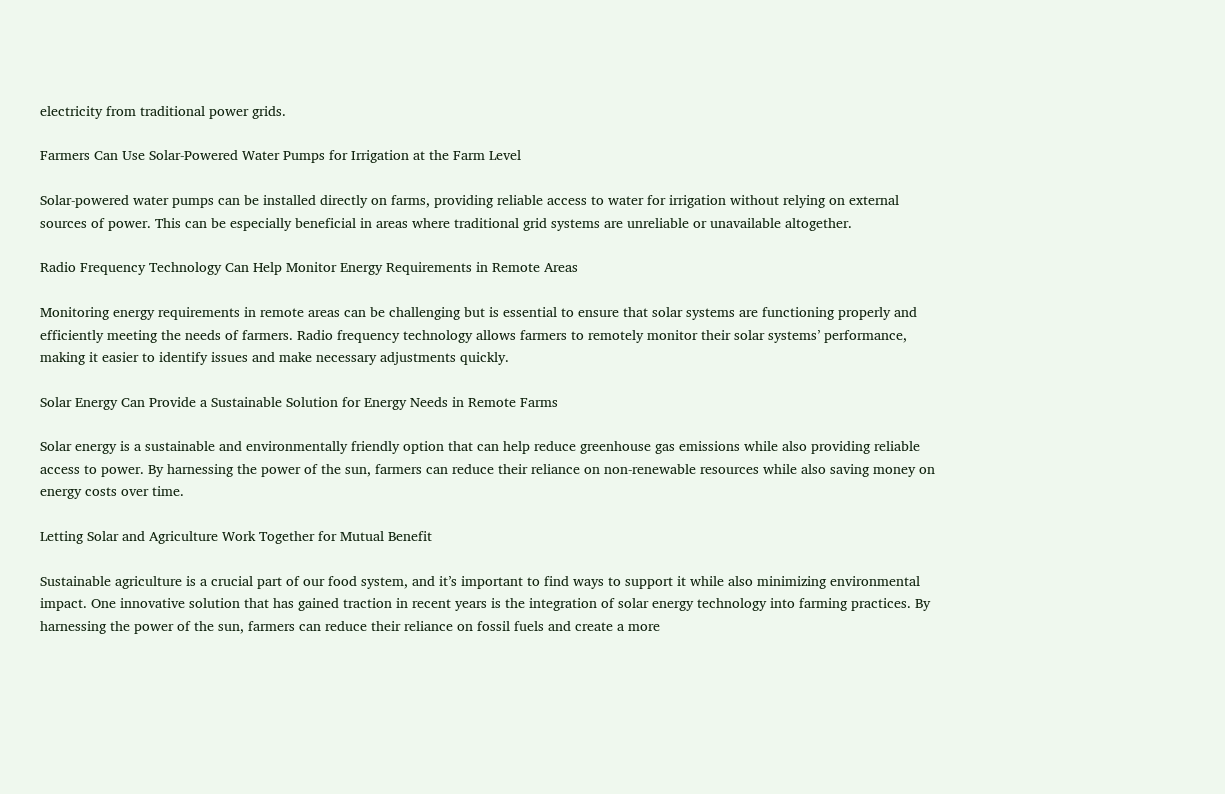electricity from traditional power grids.

Farmers Can Use Solar-Powered Water Pumps for Irrigation at the Farm Level

Solar-powered water pumps can be installed directly on farms, providing reliable access to water for irrigation without relying on external sources of power. This can be especially beneficial in areas where traditional grid systems are unreliable or unavailable altogether.

Radio Frequency Technology Can Help Monitor Energy Requirements in Remote Areas

Monitoring energy requirements in remote areas can be challenging but is essential to ensure that solar systems are functioning properly and efficiently meeting the needs of farmers. Radio frequency technology allows farmers to remotely monitor their solar systems’ performance, making it easier to identify issues and make necessary adjustments quickly.

Solar Energy Can Provide a Sustainable Solution for Energy Needs in Remote Farms

Solar energy is a sustainable and environmentally friendly option that can help reduce greenhouse gas emissions while also providing reliable access to power. By harnessing the power of the sun, farmers can reduce their reliance on non-renewable resources while also saving money on energy costs over time.

Letting Solar and Agriculture Work Together for Mutual Benefit

Sustainable agriculture is a crucial part of our food system, and it’s important to find ways to support it while also minimizing environmental impact. One innovative solution that has gained traction in recent years is the integration of solar energy technology into farming practices. By harnessing the power of the sun, farmers can reduce their reliance on fossil fuels and create a more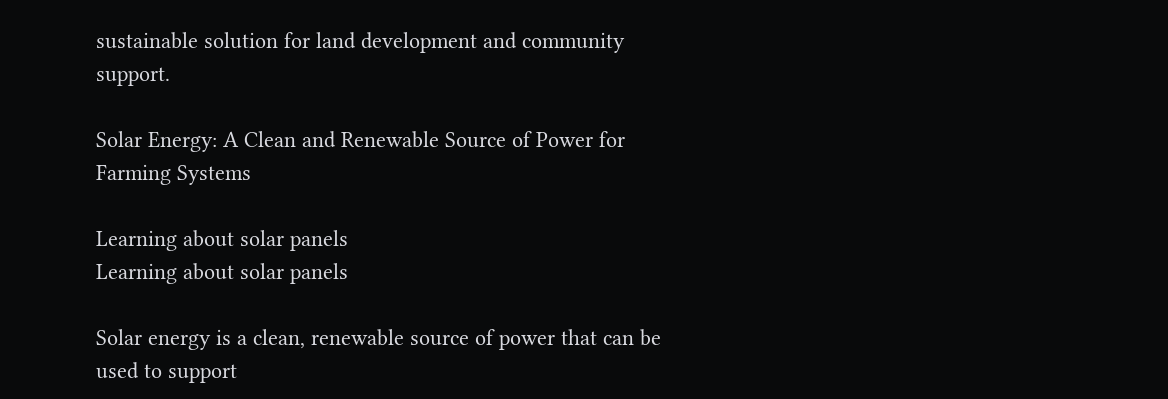sustainable solution for land development and community support.

Solar Energy: A Clean and Renewable Source of Power for Farming Systems

Learning about solar panels
Learning about solar panels

Solar energy is a clean, renewable source of power that can be used to support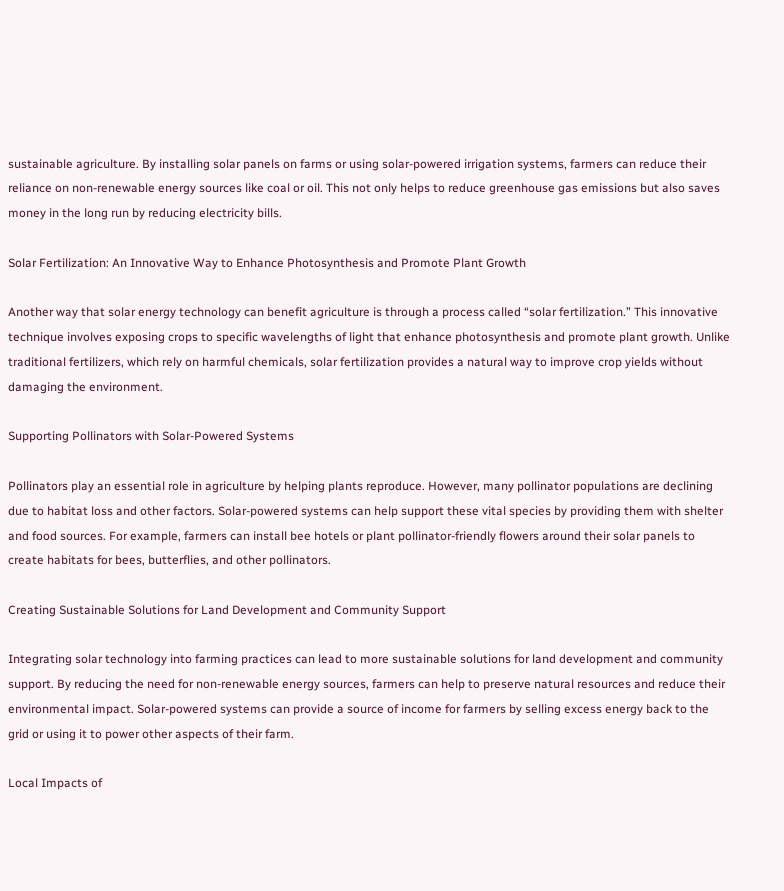sustainable agriculture. By installing solar panels on farms or using solar-powered irrigation systems, farmers can reduce their reliance on non-renewable energy sources like coal or oil. This not only helps to reduce greenhouse gas emissions but also saves money in the long run by reducing electricity bills.

Solar Fertilization: An Innovative Way to Enhance Photosynthesis and Promote Plant Growth

Another way that solar energy technology can benefit agriculture is through a process called “solar fertilization.” This innovative technique involves exposing crops to specific wavelengths of light that enhance photosynthesis and promote plant growth. Unlike traditional fertilizers, which rely on harmful chemicals, solar fertilization provides a natural way to improve crop yields without damaging the environment.

Supporting Pollinators with Solar-Powered Systems

Pollinators play an essential role in agriculture by helping plants reproduce. However, many pollinator populations are declining due to habitat loss and other factors. Solar-powered systems can help support these vital species by providing them with shelter and food sources. For example, farmers can install bee hotels or plant pollinator-friendly flowers around their solar panels to create habitats for bees, butterflies, and other pollinators.

Creating Sustainable Solutions for Land Development and Community Support

Integrating solar technology into farming practices can lead to more sustainable solutions for land development and community support. By reducing the need for non-renewable energy sources, farmers can help to preserve natural resources and reduce their environmental impact. Solar-powered systems can provide a source of income for farmers by selling excess energy back to the grid or using it to power other aspects of their farm.

Local Impacts of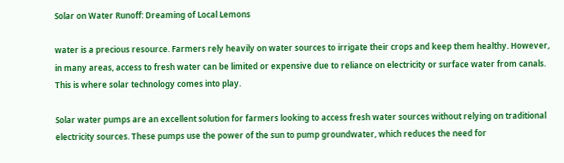Solar on Water Runoff: Dreaming of Local Lemons

water is a precious resource. Farmers rely heavily on water sources to irrigate their crops and keep them healthy. However, in many areas, access to fresh water can be limited or expensive due to reliance on electricity or surface water from canals. This is where solar technology comes into play.

Solar water pumps are an excellent solution for farmers looking to access fresh water sources without relying on traditional electricity sources. These pumps use the power of the sun to pump groundwater, which reduces the need for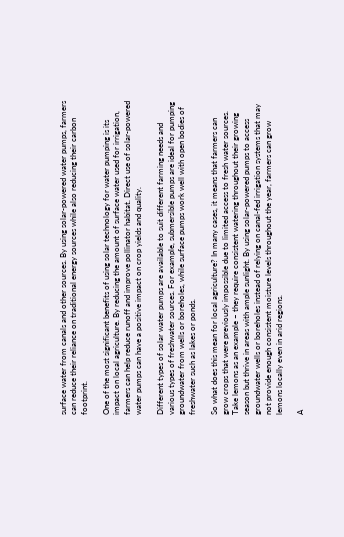surface water from canals and other sources. By using solar-powered water pumps, farmers can reduce their reliance on traditional energy sources while also reducing their carbon footprint.

One of the most significant benefits of using solar technology for water pumping is its impact on local agriculture. By reducing the amount of surface water used for irrigation, farmers can help reduce runoff and improve pollinator habitat. Direct use of solar-powered water pumps can have a positive impact on crop yields and quality.

Different types of solar water pumps are available to suit different farming needs and various types of freshwater sources. For example, submersible pumps are ideal for pumping groundwater from wells or boreholes, while surface pumps work well with open bodies of freshwater such as lakes or ponds.

So what does this mean for local agriculture? In many cases, it means that farmers can grow crops that were previously impossible due to limited access to fresh water sources. Take lemons as an example – they require consistent watering throughout their growing season but thrive in areas with ample sunlight. By using solar-powered pumps to access groundwater wells or boreholes instead of relying on canal-fed irrigation systems that may not provide enough consistent moisture levels throughout the year, farmers can grow lemons locally even in arid regions.

A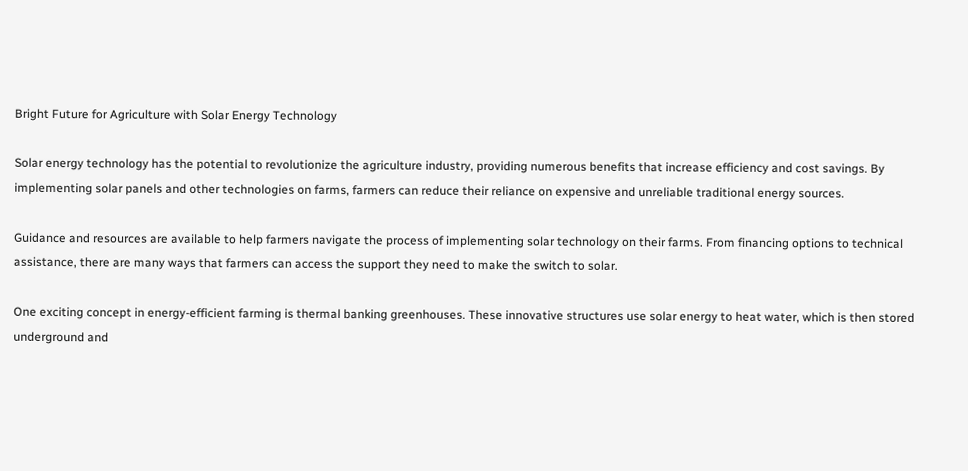Bright Future for Agriculture with Solar Energy Technology

Solar energy technology has the potential to revolutionize the agriculture industry, providing numerous benefits that increase efficiency and cost savings. By implementing solar panels and other technologies on farms, farmers can reduce their reliance on expensive and unreliable traditional energy sources.

Guidance and resources are available to help farmers navigate the process of implementing solar technology on their farms. From financing options to technical assistance, there are many ways that farmers can access the support they need to make the switch to solar.

One exciting concept in energy-efficient farming is thermal banking greenhouses. These innovative structures use solar energy to heat water, which is then stored underground and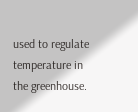used to regulate temperature in the greenhouse.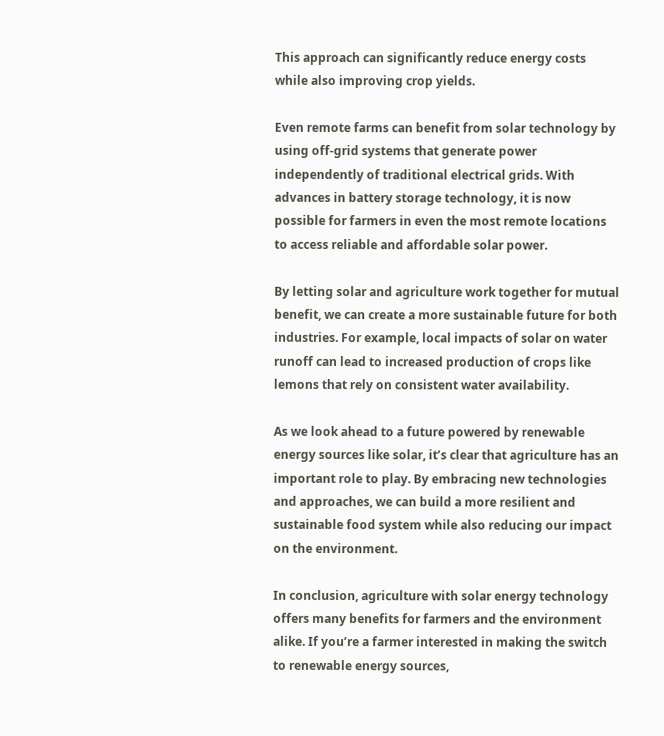This approach can significantly reduce energy costs while also improving crop yields.

Even remote farms can benefit from solar technology by using off-grid systems that generate power independently of traditional electrical grids. With advances in battery storage technology, it is now possible for farmers in even the most remote locations to access reliable and affordable solar power.

By letting solar and agriculture work together for mutual benefit, we can create a more sustainable future for both industries. For example, local impacts of solar on water runoff can lead to increased production of crops like lemons that rely on consistent water availability.

As we look ahead to a future powered by renewable energy sources like solar, it’s clear that agriculture has an important role to play. By embracing new technologies and approaches, we can build a more resilient and sustainable food system while also reducing our impact on the environment.

In conclusion, agriculture with solar energy technology offers many benefits for farmers and the environment alike. If you’re a farmer interested in making the switch to renewable energy sources,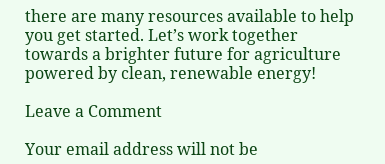there are many resources available to help you get started. Let’s work together towards a brighter future for agriculture powered by clean, renewable energy!

Leave a Comment

Your email address will not be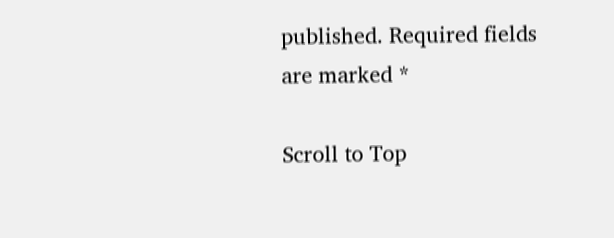published. Required fields are marked *

Scroll to Top